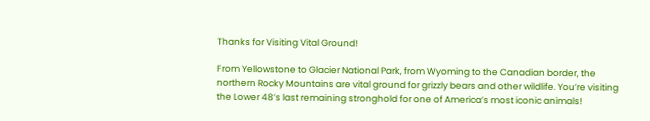Thanks for Visiting Vital Ground!

From Yellowstone to Glacier National Park, from Wyoming to the Canadian border, the northern Rocky Mountains are vital ground for grizzly bears and other wildlife. You’re visiting the Lower 48’s last remaining stronghold for one of America’s most iconic animals!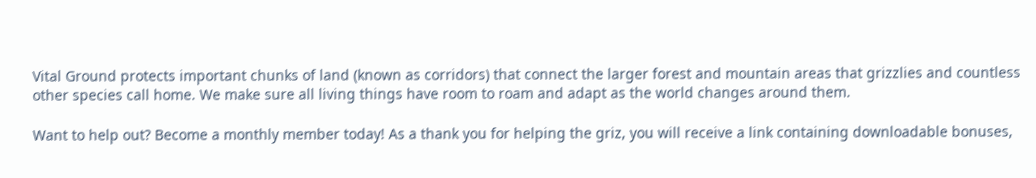Vital Ground protects important chunks of land (known as corridors) that connect the larger forest and mountain areas that grizzlies and countless other species call home. We make sure all living things have room to roam and adapt as the world changes around them.

Want to help out? Become a monthly member today! As a thank you for helping the griz, you will receive a link containing downloadable bonuses,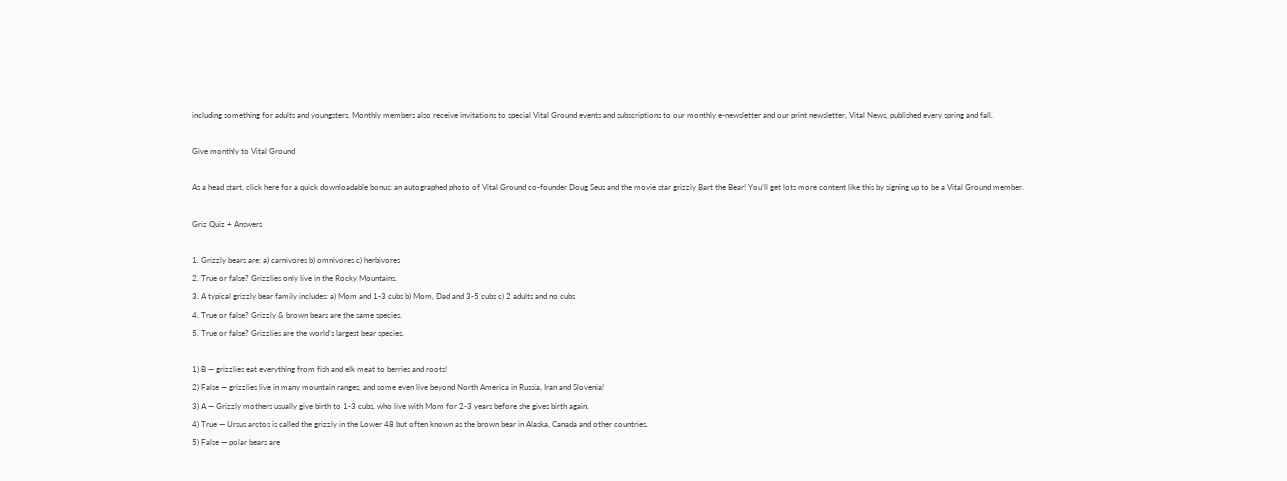including something for adults and youngsters. Monthly members also receive invitations to special Vital Ground events and subscriptions to our monthly e-newsletter and our print newsletter, Vital News, published every spring and fall.

Give monthly to Vital Ground

As a head start, click here for a quick downloadable bonus: an autographed photo of Vital Ground co-founder Doug Seus and the movie star grizzly Bart the Bear! You’ll get lots more content like this by signing up to be a Vital Ground member.

Griz Quiz + Answers

1. Grizzly bears are: a) carnivores b) omnivores c) herbivores
2. True or false? Grizzlies only live in the Rocky Mountains.
3. A typical grizzly bear family includes: a) Mom and 1-3 cubs b) Mom, Dad and 3-5 cubs c) 2 adults and no cubs
4. True or false? Grizzly & brown bears are the same species.
5. True or false? Grizzlies are the world’s largest bear species.

1) B — grizzlies eat everything from fish and elk meat to berries and roots!
2) False — grizzlies live in many mountain ranges, and some even live beyond North America in Russia, Iran and Slovenia!
3) A — Grizzly mothers usually give birth to 1-3 cubs, who live with Mom for 2-3 years before she gives birth again.
4) True — Ursus arctos is called the grizzly in the Lower 48 but often known as the brown bear in Alaska, Canada and other countries.
5) False — polar bears are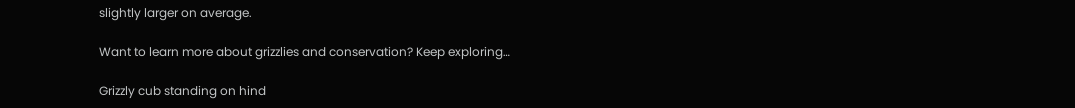slightly larger on average.

Want to learn more about grizzlies and conservation? Keep exploring…

Grizzly cub standing on hind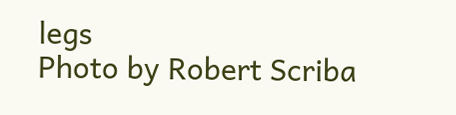legs
Photo by Robert Scriba